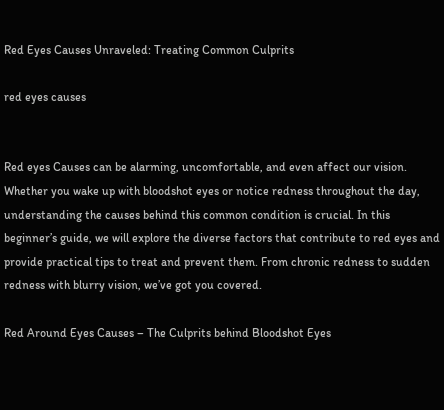Red Eyes Causes Unraveled: Treating Common Culprits

red eyes causes


Red eyes Causes can be alarming, uncomfortable, and even affect our vision. Whether you wake up with bloodshot eyes or notice redness throughout the day, understanding the causes behind this common condition is crucial. In this beginner’s guide, we will explore the diverse factors that contribute to red eyes and provide practical tips to treat and prevent them. From chronic redness to sudden redness with blurry vision, we’ve got you covered.

Red Around Eyes Causes – The Culprits behind Bloodshot Eyes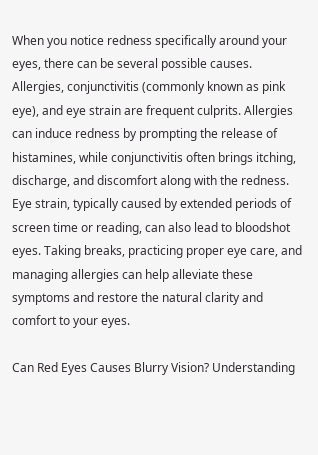When you notice redness specifically around your eyes, there can be several possible causes. Allergies, conjunctivitis (commonly known as pink eye), and eye strain are frequent culprits. Allergies can induce redness by prompting the release of histamines, while conjunctivitis often brings itching, discharge, and discomfort along with the redness. Eye strain, typically caused by extended periods of screen time or reading, can also lead to bloodshot eyes. Taking breaks, practicing proper eye care, and managing allergies can help alleviate these symptoms and restore the natural clarity and comfort to your eyes.

Can Red Eyes Causes Blurry Vision? Understanding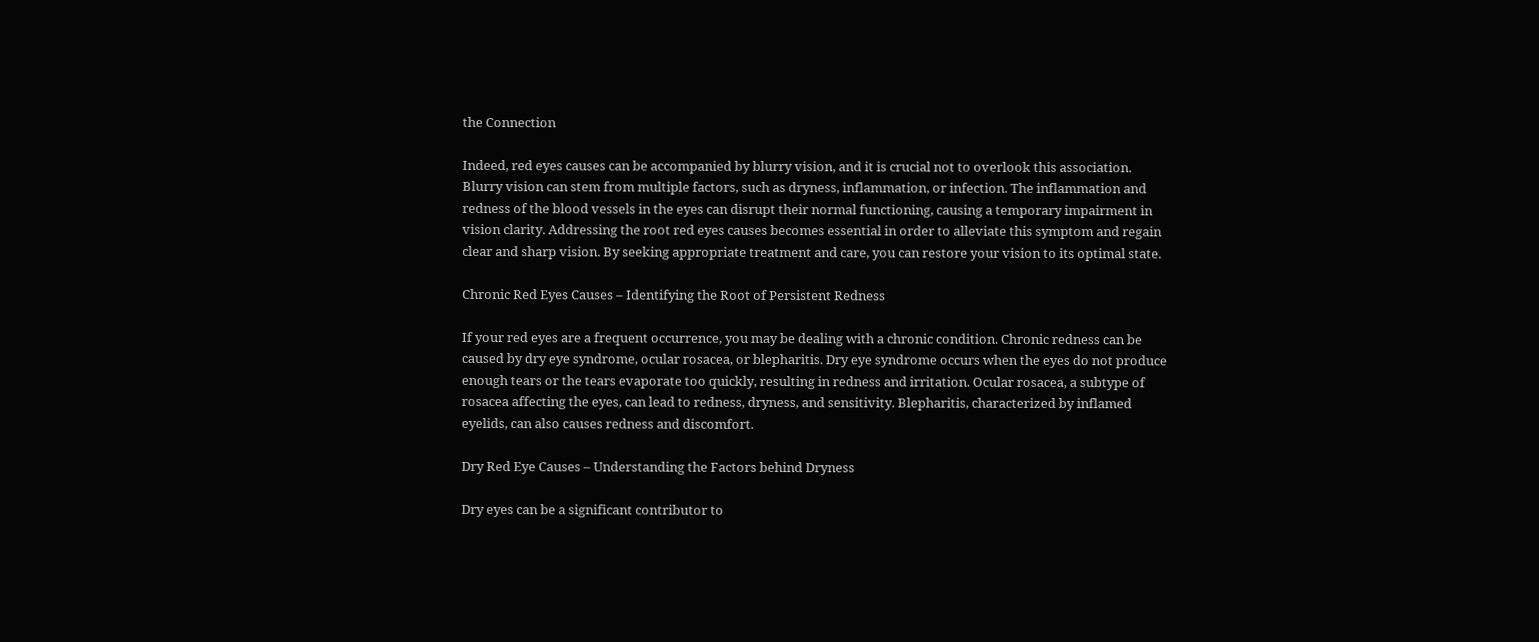the Connection

Indeed, red eyes causes can be accompanied by blurry vision, and it is crucial not to overlook this association. Blurry vision can stem from multiple factors, such as dryness, inflammation, or infection. The inflammation and redness of the blood vessels in the eyes can disrupt their normal functioning, causing a temporary impairment in vision clarity. Addressing the root red eyes causes becomes essential in order to alleviate this symptom and regain clear and sharp vision. By seeking appropriate treatment and care, you can restore your vision to its optimal state.

Chronic Red Eyes Causes – Identifying the Root of Persistent Redness

If your red eyes are a frequent occurrence, you may be dealing with a chronic condition. Chronic redness can be caused by dry eye syndrome, ocular rosacea, or blepharitis. Dry eye syndrome occurs when the eyes do not produce enough tears or the tears evaporate too quickly, resulting in redness and irritation. Ocular rosacea, a subtype of rosacea affecting the eyes, can lead to redness, dryness, and sensitivity. Blepharitis, characterized by inflamed eyelids, can also causes redness and discomfort.

Dry Red Eye Causes – Understanding the Factors behind Dryness

Dry eyes can be a significant contributor to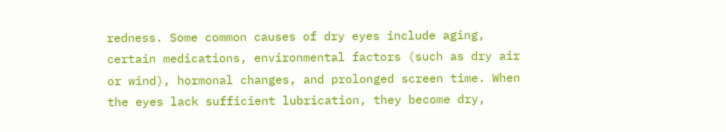redness. Some common causes of dry eyes include aging, certain medications, environmental factors (such as dry air or wind), hormonal changes, and prolonged screen time. When the eyes lack sufficient lubrication, they become dry,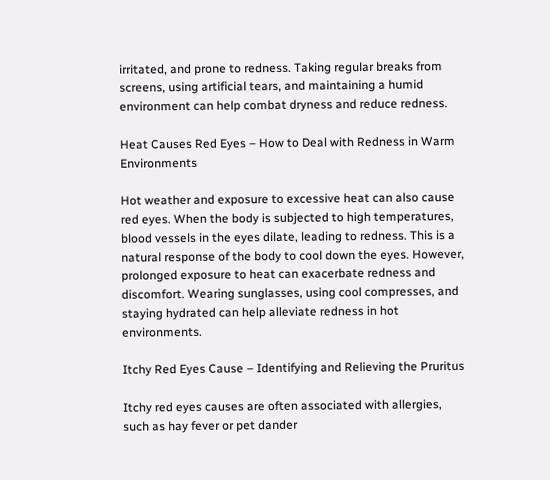irritated, and prone to redness. Taking regular breaks from screens, using artificial tears, and maintaining a humid environment can help combat dryness and reduce redness.

Heat Causes Red Eyes – How to Deal with Redness in Warm Environments

Hot weather and exposure to excessive heat can also cause red eyes. When the body is subjected to high temperatures, blood vessels in the eyes dilate, leading to redness. This is a natural response of the body to cool down the eyes. However, prolonged exposure to heat can exacerbate redness and discomfort. Wearing sunglasses, using cool compresses, and staying hydrated can help alleviate redness in hot environments.

Itchy Red Eyes Cause – Identifying and Relieving the Pruritus

Itchy red eyes causes are often associated with allergies, such as hay fever or pet dander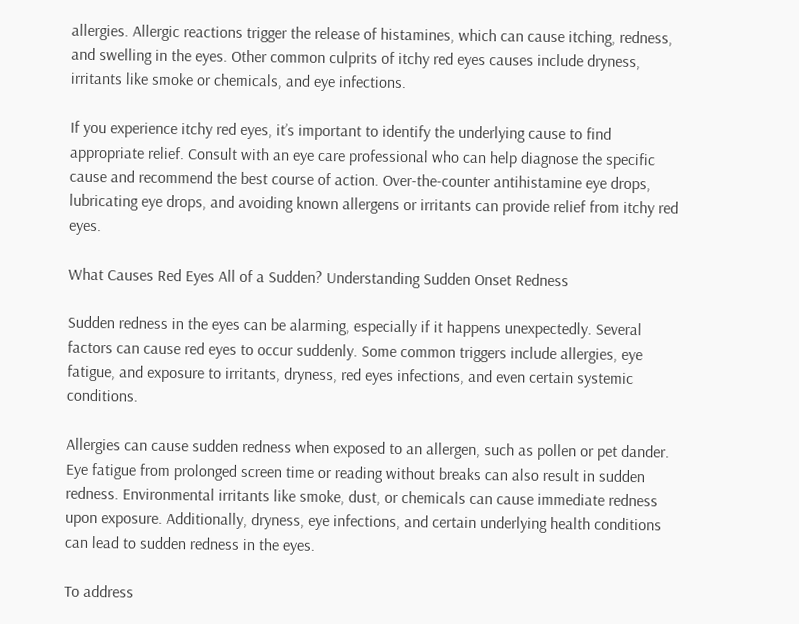allergies. Allergic reactions trigger the release of histamines, which can cause itching, redness, and swelling in the eyes. Other common culprits of itchy red eyes causes include dryness, irritants like smoke or chemicals, and eye infections.

If you experience itchy red eyes, it’s important to identify the underlying cause to find appropriate relief. Consult with an eye care professional who can help diagnose the specific cause and recommend the best course of action. Over-the-counter antihistamine eye drops, lubricating eye drops, and avoiding known allergens or irritants can provide relief from itchy red eyes.

What Causes Red Eyes All of a Sudden? Understanding Sudden Onset Redness

Sudden redness in the eyes can be alarming, especially if it happens unexpectedly. Several factors can cause red eyes to occur suddenly. Some common triggers include allergies, eye fatigue, and exposure to irritants, dryness, red eyes infections, and even certain systemic conditions.

Allergies can cause sudden redness when exposed to an allergen, such as pollen or pet dander. Eye fatigue from prolonged screen time or reading without breaks can also result in sudden redness. Environmental irritants like smoke, dust, or chemicals can cause immediate redness upon exposure. Additionally, dryness, eye infections, and certain underlying health conditions can lead to sudden redness in the eyes.

To address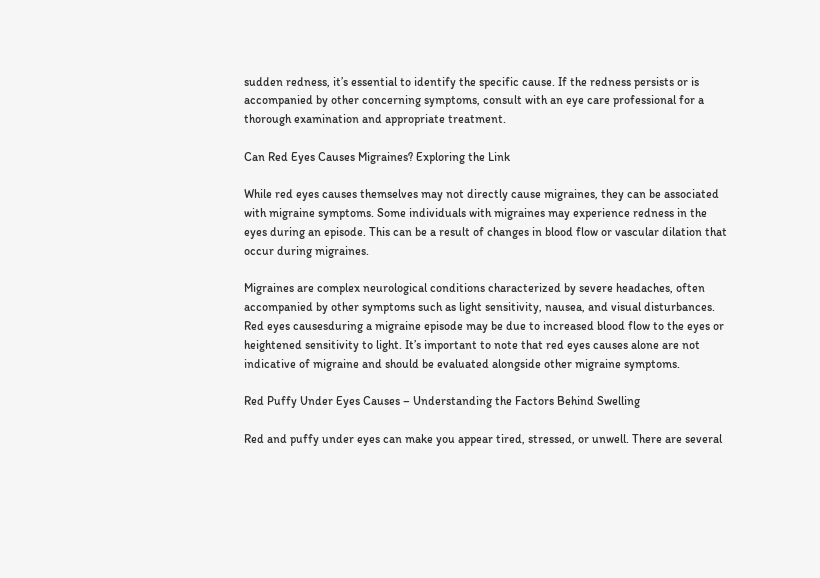sudden redness, it’s essential to identify the specific cause. If the redness persists or is accompanied by other concerning symptoms, consult with an eye care professional for a thorough examination and appropriate treatment.

Can Red Eyes Causes Migraines? Exploring the Link

While red eyes causes themselves may not directly cause migraines, they can be associated with migraine symptoms. Some individuals with migraines may experience redness in the eyes during an episode. This can be a result of changes in blood flow or vascular dilation that occur during migraines.

Migraines are complex neurological conditions characterized by severe headaches, often accompanied by other symptoms such as light sensitivity, nausea, and visual disturbances. Red eyes causesduring a migraine episode may be due to increased blood flow to the eyes or heightened sensitivity to light. It’s important to note that red eyes causes alone are not indicative of migraine and should be evaluated alongside other migraine symptoms.

Red Puffy Under Eyes Causes – Understanding the Factors Behind Swelling

Red and puffy under eyes can make you appear tired, stressed, or unwell. There are several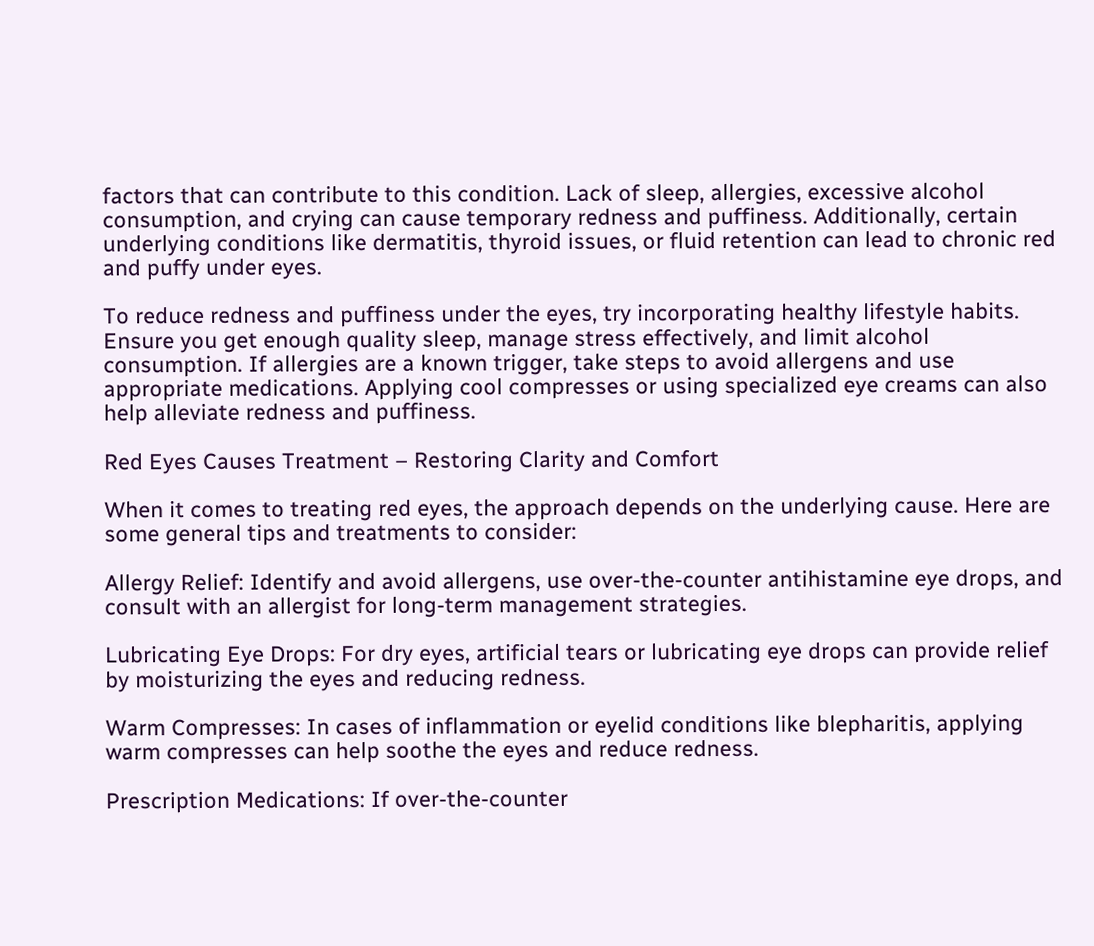factors that can contribute to this condition. Lack of sleep, allergies, excessive alcohol consumption, and crying can cause temporary redness and puffiness. Additionally, certain underlying conditions like dermatitis, thyroid issues, or fluid retention can lead to chronic red and puffy under eyes.

To reduce redness and puffiness under the eyes, try incorporating healthy lifestyle habits. Ensure you get enough quality sleep, manage stress effectively, and limit alcohol consumption. If allergies are a known trigger, take steps to avoid allergens and use appropriate medications. Applying cool compresses or using specialized eye creams can also help alleviate redness and puffiness.

Red Eyes Causes Treatment – Restoring Clarity and Comfort

When it comes to treating red eyes, the approach depends on the underlying cause. Here are some general tips and treatments to consider:

Allergy Relief: Identify and avoid allergens, use over-the-counter antihistamine eye drops, and consult with an allergist for long-term management strategies.

Lubricating Eye Drops: For dry eyes, artificial tears or lubricating eye drops can provide relief by moisturizing the eyes and reducing redness.

Warm Compresses: In cases of inflammation or eyelid conditions like blepharitis, applying warm compresses can help soothe the eyes and reduce redness.

Prescription Medications: If over-the-counter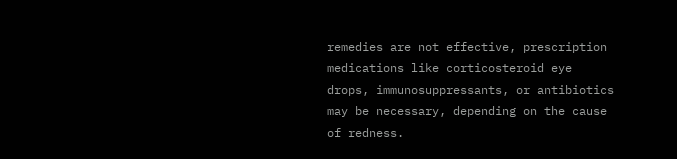remedies are not effective, prescription medications like corticosteroid eye drops, immunosuppressants, or antibiotics may be necessary, depending on the cause of redness.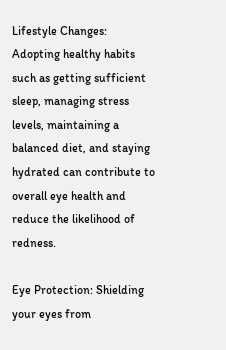Lifestyle Changes: Adopting healthy habits such as getting sufficient sleep, managing stress levels, maintaining a balanced diet, and staying hydrated can contribute to overall eye health and reduce the likelihood of redness.

Eye Protection: Shielding your eyes from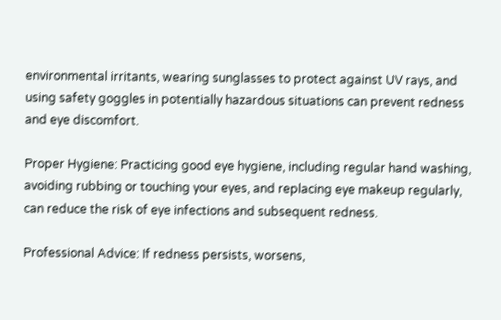environmental irritants, wearing sunglasses to protect against UV rays, and using safety goggles in potentially hazardous situations can prevent redness and eye discomfort.

Proper Hygiene: Practicing good eye hygiene, including regular hand washing, avoiding rubbing or touching your eyes, and replacing eye makeup regularly, can reduce the risk of eye infections and subsequent redness.

Professional Advice: If redness persists, worsens,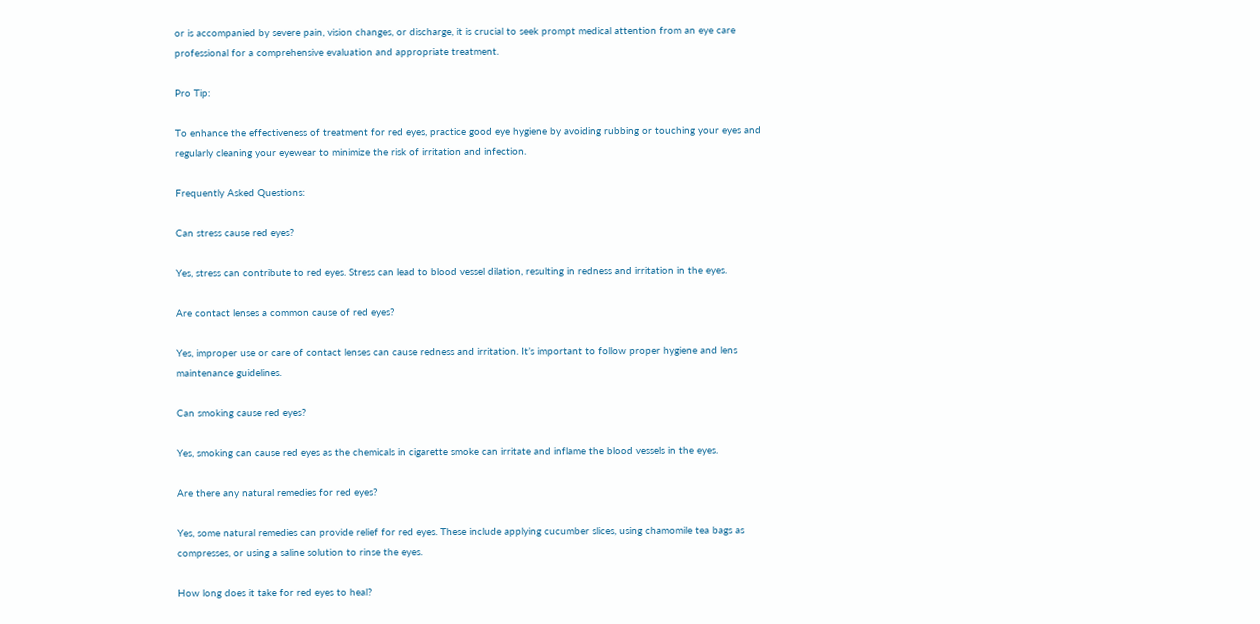or is accompanied by severe pain, vision changes, or discharge, it is crucial to seek prompt medical attention from an eye care professional for a comprehensive evaluation and appropriate treatment.

Pro Tip:

To enhance the effectiveness of treatment for red eyes, practice good eye hygiene by avoiding rubbing or touching your eyes and regularly cleaning your eyewear to minimize the risk of irritation and infection.

Frequently Asked Questions:

Can stress cause red eyes?

Yes, stress can contribute to red eyes. Stress can lead to blood vessel dilation, resulting in redness and irritation in the eyes.

Are contact lenses a common cause of red eyes?

Yes, improper use or care of contact lenses can cause redness and irritation. It’s important to follow proper hygiene and lens maintenance guidelines.

Can smoking cause red eyes?

Yes, smoking can cause red eyes as the chemicals in cigarette smoke can irritate and inflame the blood vessels in the eyes.

Are there any natural remedies for red eyes?

Yes, some natural remedies can provide relief for red eyes. These include applying cucumber slices, using chamomile tea bags as compresses, or using a saline solution to rinse the eyes.

How long does it take for red eyes to heal?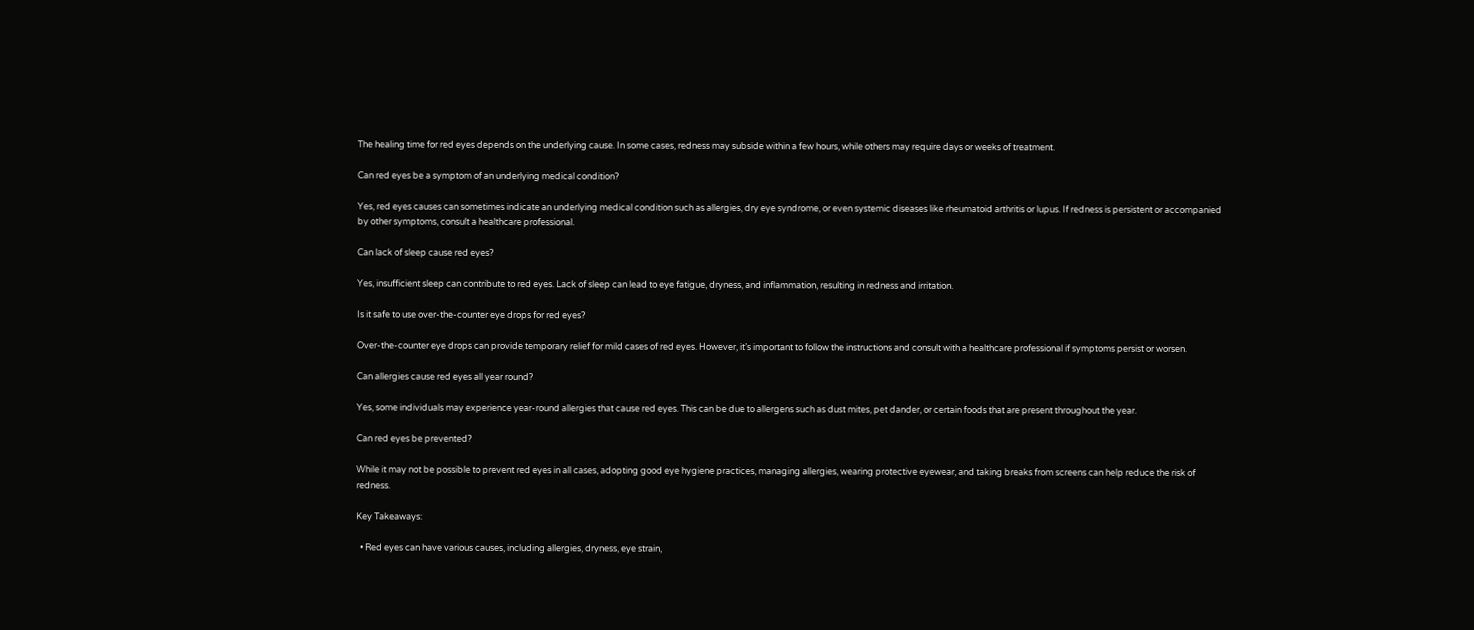The healing time for red eyes depends on the underlying cause. In some cases, redness may subside within a few hours, while others may require days or weeks of treatment.

Can red eyes be a symptom of an underlying medical condition?

Yes, red eyes causes can sometimes indicate an underlying medical condition such as allergies, dry eye syndrome, or even systemic diseases like rheumatoid arthritis or lupus. If redness is persistent or accompanied by other symptoms, consult a healthcare professional.

Can lack of sleep cause red eyes?

Yes, insufficient sleep can contribute to red eyes. Lack of sleep can lead to eye fatigue, dryness, and inflammation, resulting in redness and irritation.

Is it safe to use over-the-counter eye drops for red eyes?

Over-the-counter eye drops can provide temporary relief for mild cases of red eyes. However, it’s important to follow the instructions and consult with a healthcare professional if symptoms persist or worsen.

Can allergies cause red eyes all year round?

Yes, some individuals may experience year-round allergies that cause red eyes. This can be due to allergens such as dust mites, pet dander, or certain foods that are present throughout the year.

Can red eyes be prevented?

While it may not be possible to prevent red eyes in all cases, adopting good eye hygiene practices, managing allergies, wearing protective eyewear, and taking breaks from screens can help reduce the risk of redness.

Key Takeaways:

  • Red eyes can have various causes, including allergies, dryness, eye strain,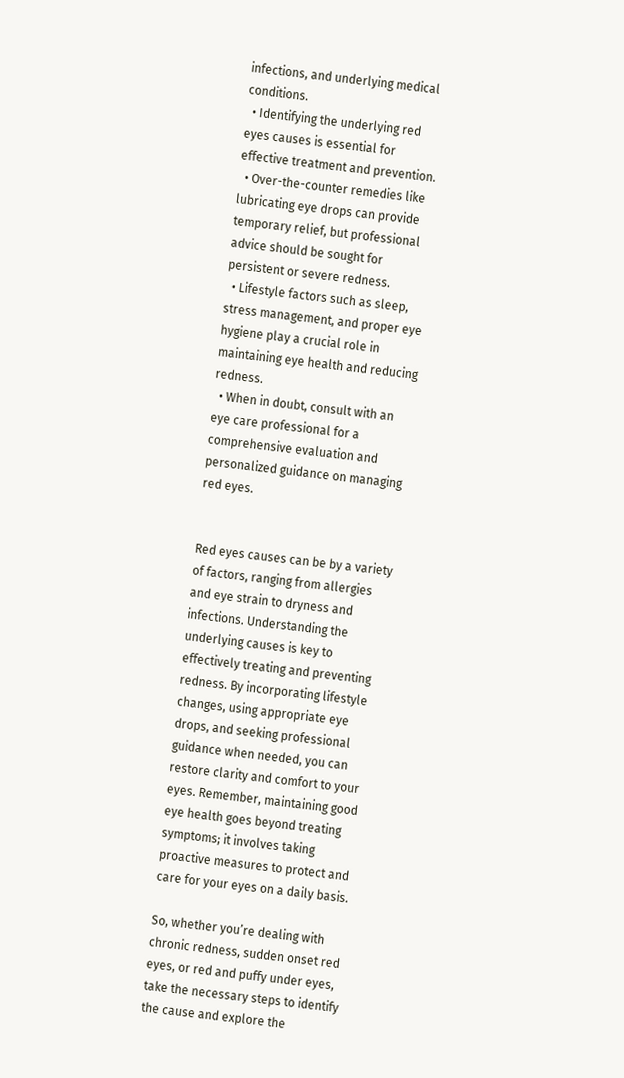infections, and underlying medical conditions.
  • Identifying the underlying red eyes causes is essential for effective treatment and prevention.
  • Over-the-counter remedies like lubricating eye drops can provide temporary relief, but professional advice should be sought for persistent or severe redness.
  • Lifestyle factors such as sleep, stress management, and proper eye hygiene play a crucial role in maintaining eye health and reducing redness.
  • When in doubt, consult with an eye care professional for a comprehensive evaluation and personalized guidance on managing red eyes.


Red eyes causes can be by a variety of factors, ranging from allergies and eye strain to dryness and infections. Understanding the underlying causes is key to effectively treating and preventing redness. By incorporating lifestyle changes, using appropriate eye drops, and seeking professional guidance when needed, you can restore clarity and comfort to your eyes. Remember, maintaining good eye health goes beyond treating symptoms; it involves taking proactive measures to protect and care for your eyes on a daily basis.

So, whether you’re dealing with chronic redness, sudden onset red eyes, or red and puffy under eyes, take the necessary steps to identify the cause and explore the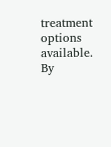treatment options available. By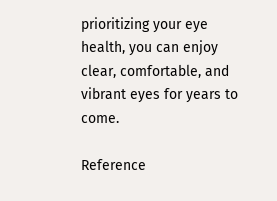prioritizing your eye health, you can enjoy clear, comfortable, and vibrant eyes for years to come.

Reference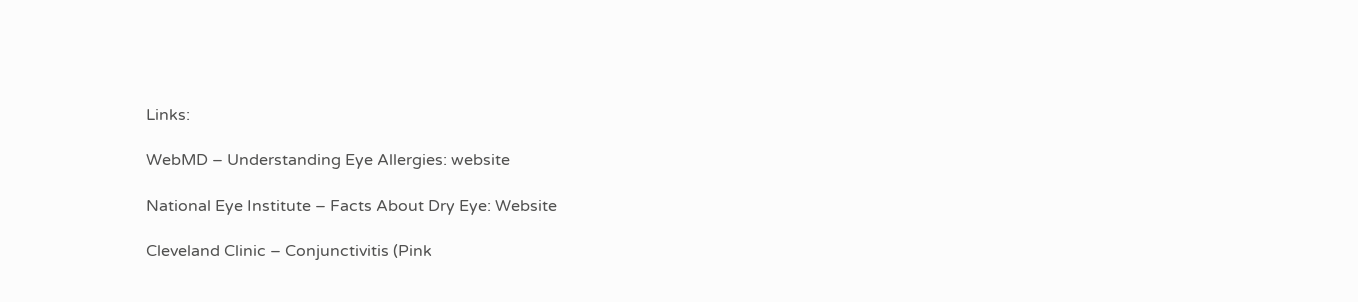Links:

WebMD – Understanding Eye Allergies: website

National Eye Institute – Facts About Dry Eye: Website

Cleveland Clinic – Conjunctivitis (Pink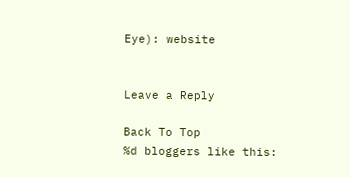Eye): website


Leave a Reply

Back To Top
%d bloggers like this: